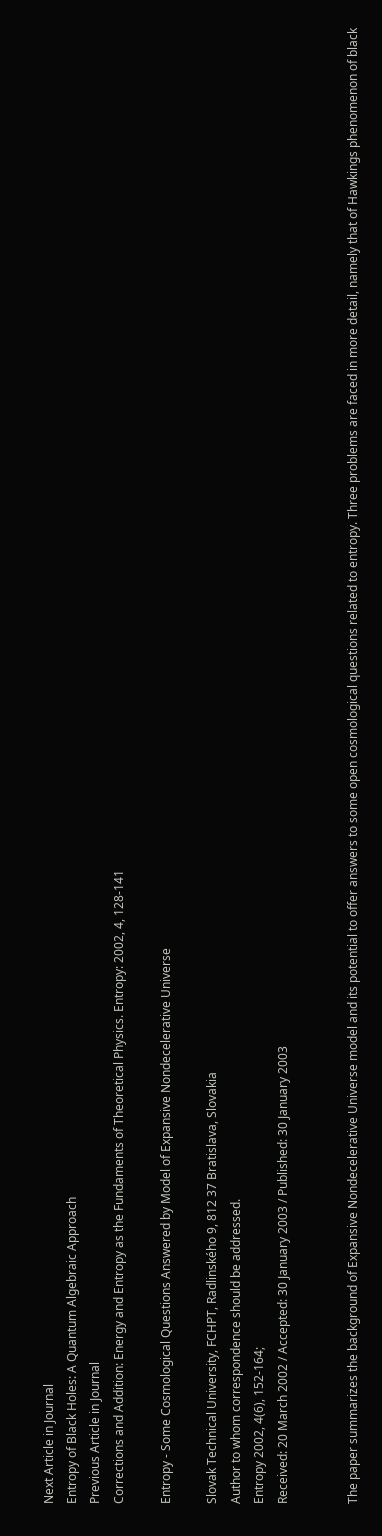Next Article in Journal
Entropy of Black Holes: A Quantum Algebraic Approach
Previous Article in Journal
Corrections and Addition: Energy and Entropy as the Fundaments of Theoretical Physics. Entropy: 2002, 4, 128-141

Entropy - Some Cosmological Questions Answered by Model of Expansive Nondecelerative Universe

Slovak Technical University, FCHPT, Radlinského 9, 812 37 Bratislava, Slovakia
Author to whom correspondence should be addressed.
Entropy 2002, 4(6), 152-164;
Received: 20 March 2002 / Accepted: 30 January 2003 / Published: 30 January 2003


The paper summarizes the background of Expansive Nondecelerative Universe model and its potential to offer answers to some open cosmological questions related to entropy. Three problems are faced in more detail, namely that of Hawkings phenomenon of black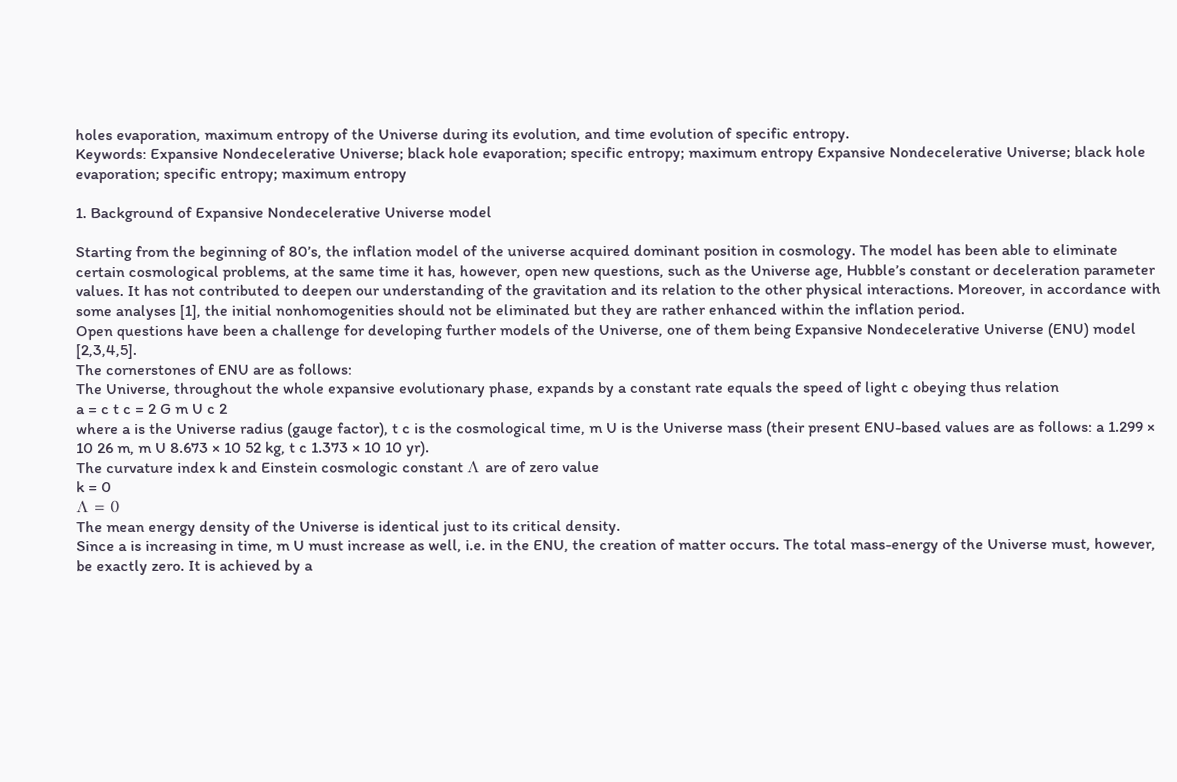holes evaporation, maximum entropy of the Universe during its evolution, and time evolution of specific entropy.
Keywords: Expansive Nondecelerative Universe; black hole evaporation; specific entropy; maximum entropy Expansive Nondecelerative Universe; black hole evaporation; specific entropy; maximum entropy

1. Background of Expansive Nondecelerative Universe model

Starting from the beginning of 80’s, the inflation model of the universe acquired dominant position in cosmology. The model has been able to eliminate certain cosmological problems, at the same time it has, however, open new questions, such as the Universe age, Hubble’s constant or deceleration parameter values. It has not contributed to deepen our understanding of the gravitation and its relation to the other physical interactions. Moreover, in accordance with some analyses [1], the initial nonhomogenities should not be eliminated but they are rather enhanced within the inflation period.
Open questions have been a challenge for developing further models of the Universe, one of them being Expansive Nondecelerative Universe (ENU) model [2,3,4,5].
The cornerstones of ENU are as follows:
The Universe, throughout the whole expansive evolutionary phase, expands by a constant rate equals the speed of light c obeying thus relation
a = c t c = 2 G m U c 2
where a is the Universe radius (gauge factor), t c is the cosmological time, m U is the Universe mass (their present ENU-based values are as follows: a 1.299 ×   10 26 m, m U 8.673 × 10 52 kg, t c 1.373 × 10 10 yr).
The curvature index k and Einstein cosmologic constant Λ are of zero value
k = 0
Λ = 0
The mean energy density of the Universe is identical just to its critical density.
Since a is increasing in time, m U must increase as well, i.e. in the ENU, the creation of matter occurs. The total mass-energy of the Universe must, however, be exactly zero. It is achieved by a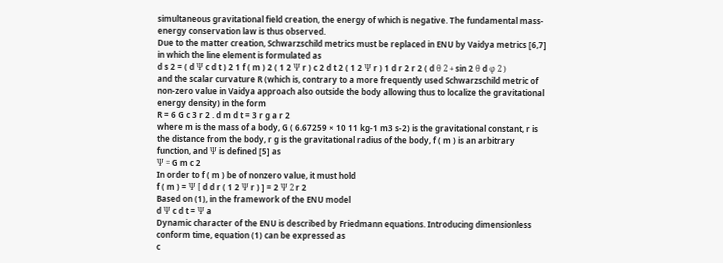simultaneous gravitational field creation, the energy of which is negative. The fundamental mass-energy conservation law is thus observed.
Due to the matter creation, Schwarzschild metrics must be replaced in ENU by Vaidya metrics [6,7] in which the line element is formulated as
d s 2 = ( d Ψ c d t ) 2 1 f ( m ) 2 ( 1 2 Ψ r ) c 2 d t 2 ( 1 2 Ψ r ) 1 d r 2 r 2 ( d θ 2 + sin 2 θ d φ 2 )
and the scalar curvature R (which is, contrary to a more frequently used Schwarzschild metric of non-zero value in Vaidya approach also outside the body allowing thus to localize the gravitational energy density) in the form
R = 6 G c 3 r 2 . d m d t = 3 r g a r 2
where m is the mass of a body, G ( 6.67259 × 10 11 kg-1 m3 s-2) is the gravitational constant, r is the distance from the body, r g is the gravitational radius of the body, f ( m ) is an arbitrary function, and Ψ is defined [5] as
Ψ = G m c 2
In order to f ( m ) be of nonzero value, it must hold
f ( m ) = Ψ [ d d r ( 1 2 Ψ r ) ] = 2 Ψ 2 r 2
Based on (1), in the framework of the ENU model
d Ψ c d t = Ψ a
Dynamic character of the ENU is described by Friedmann equations. Introducing dimensionless conform time, equation (1) can be expressed as
c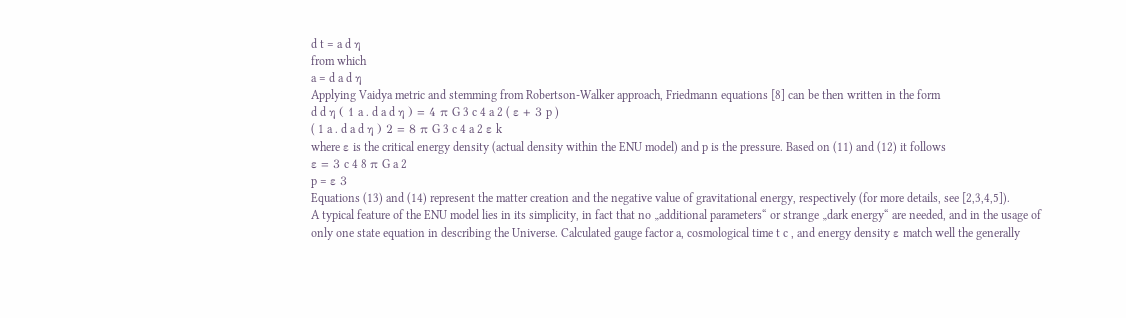d t = a d η
from which
a = d a d η
Applying Vaidya metric and stemming from Robertson-Walker approach, Friedmann equations [8] can be then written in the form
d d η ( 1 a . d a d η ) = 4 π G 3 c 4 a 2 ( ε + 3 p )
( 1 a . d a d η ) 2 = 8 π G 3 c 4 a 2 ε k
where ε is the critical energy density (actual density within the ENU model) and p is the pressure. Based on (11) and (12) it follows
ε = 3 c 4 8 π G a 2
p = ε 3
Equations (13) and (14) represent the matter creation and the negative value of gravitational energy, respectively (for more details, see [2,3,4,5]).
A typical feature of the ENU model lies in its simplicity, in fact that no „additional parameters“ or strange „dark energy“ are needed, and in the usage of only one state equation in describing the Universe. Calculated gauge factor a, cosmological time t c , and energy density ε match well the generally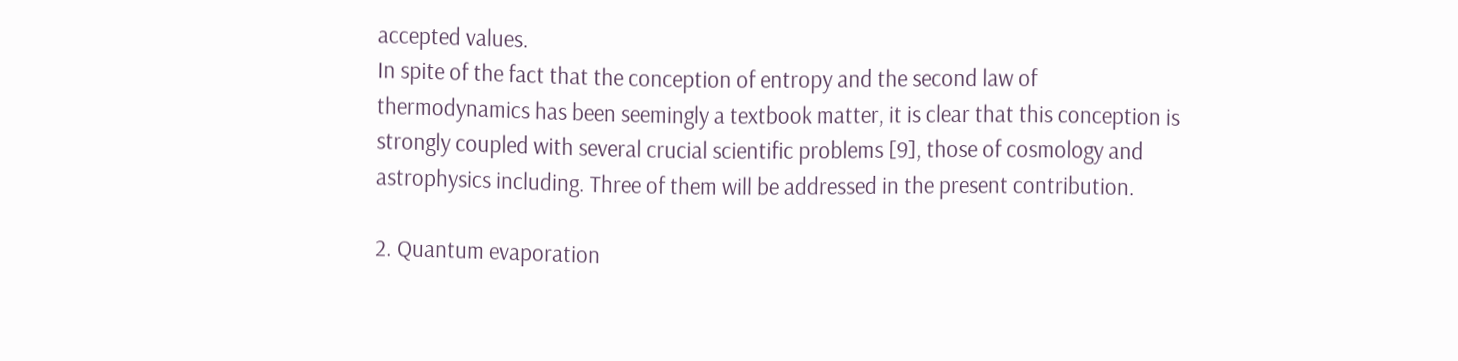accepted values.
In spite of the fact that the conception of entropy and the second law of thermodynamics has been seemingly a textbook matter, it is clear that this conception is strongly coupled with several crucial scientific problems [9], those of cosmology and astrophysics including. Three of them will be addressed in the present contribution.

2. Quantum evaporation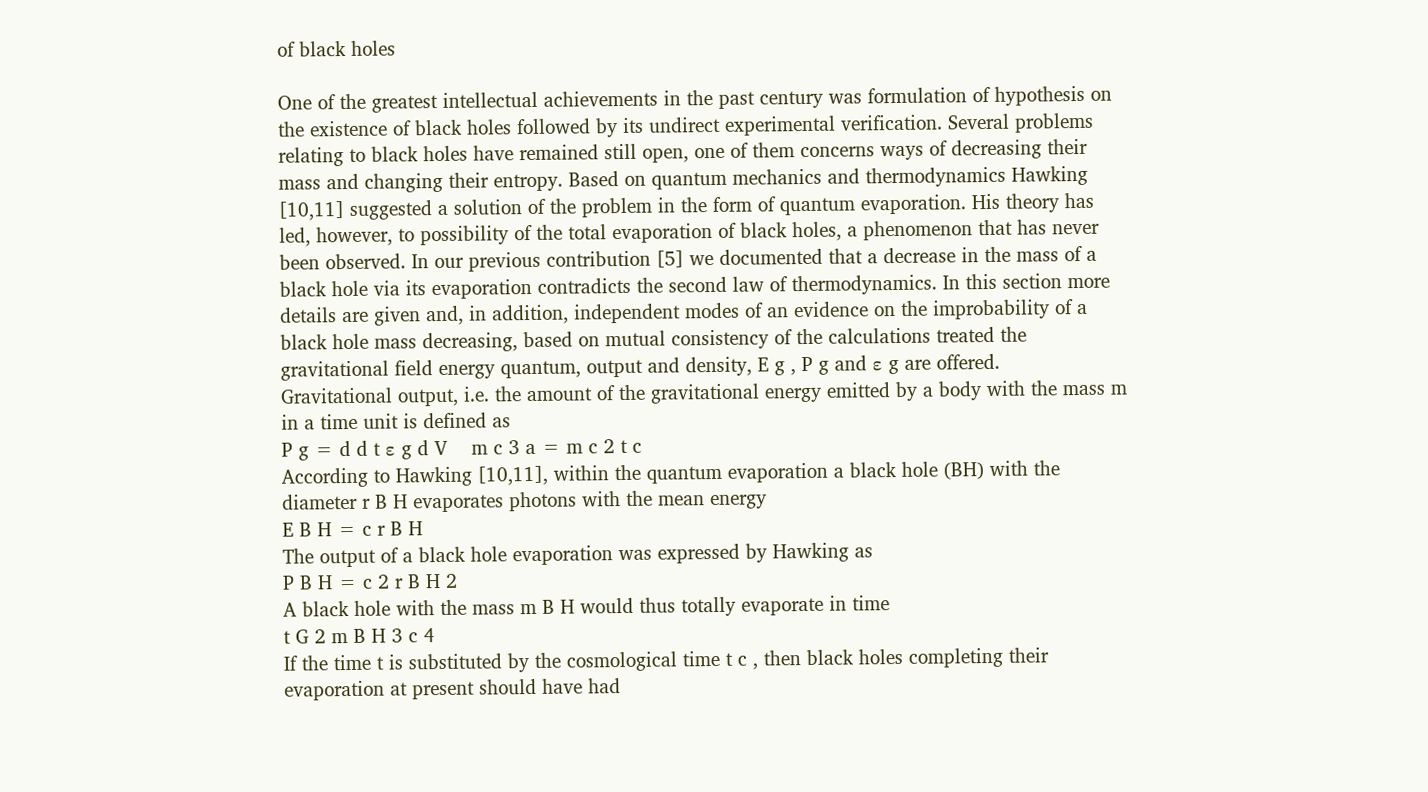of black holes

One of the greatest intellectual achievements in the past century was formulation of hypothesis on the existence of black holes followed by its undirect experimental verification. Several problems relating to black holes have remained still open, one of them concerns ways of decreasing their mass and changing their entropy. Based on quantum mechanics and thermodynamics Hawking [10,11] suggested a solution of the problem in the form of quantum evaporation. His theory has led, however, to possibility of the total evaporation of black holes, a phenomenon that has never been observed. In our previous contribution [5] we documented that a decrease in the mass of a black hole via its evaporation contradicts the second law of thermodynamics. In this section more details are given and, in addition, independent modes of an evidence on the improbability of a black hole mass decreasing, based on mutual consistency of the calculations treated the gravitational field energy quantum, output and density, E g , P g and ε g are offered.
Gravitational output, i.e. the amount of the gravitational energy emitted by a body with the mass m in a time unit is defined as
P g = d d t ε g d V    m c 3 a = m c 2 t c
According to Hawking [10,11], within the quantum evaporation a black hole (BH) with the diameter r B H evaporates photons with the mean energy
E B H = c r B H
The output of a black hole evaporation was expressed by Hawking as
P B H = c 2 r B H 2
A black hole with the mass m B H would thus totally evaporate in time
t G 2 m B H 3 c 4
If the time t is substituted by the cosmological time t c , then black holes completing their evaporation at present should have had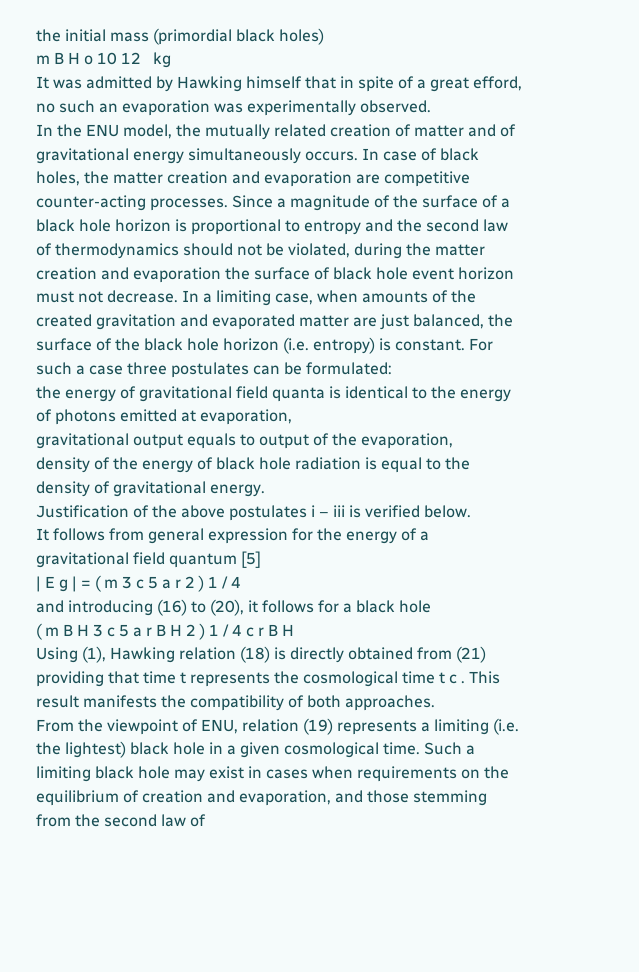the initial mass (primordial black holes)
m B H o 10 12   kg
It was admitted by Hawking himself that in spite of a great efford, no such an evaporation was experimentally observed.
In the ENU model, the mutually related creation of matter and of gravitational energy simultaneously occurs. In case of black holes, the matter creation and evaporation are competitive counter-acting processes. Since a magnitude of the surface of a black hole horizon is proportional to entropy and the second law of thermodynamics should not be violated, during the matter creation and evaporation the surface of black hole event horizon must not decrease. In a limiting case, when amounts of the created gravitation and evaporated matter are just balanced, the surface of the black hole horizon (i.e. entropy) is constant. For such a case three postulates can be formulated:
the energy of gravitational field quanta is identical to the energy of photons emitted at evaporation,
gravitational output equals to output of the evaporation,
density of the energy of black hole radiation is equal to the density of gravitational energy.
Justification of the above postulates i – iii is verified below.
It follows from general expression for the energy of a gravitational field quantum [5]
| E g | = ( m 3 c 5 a r 2 ) 1 / 4
and introducing (16) to (20), it follows for a black hole
( m B H 3 c 5 a r B H 2 ) 1 / 4 c r B H
Using (1), Hawking relation (18) is directly obtained from (21) providing that time t represents the cosmological time t c . This result manifests the compatibility of both approaches.
From the viewpoint of ENU, relation (19) represents a limiting (i.e. the lightest) black hole in a given cosmological time. Such a limiting black hole may exist in cases when requirements on the equilibrium of creation and evaporation, and those stemming from the second law of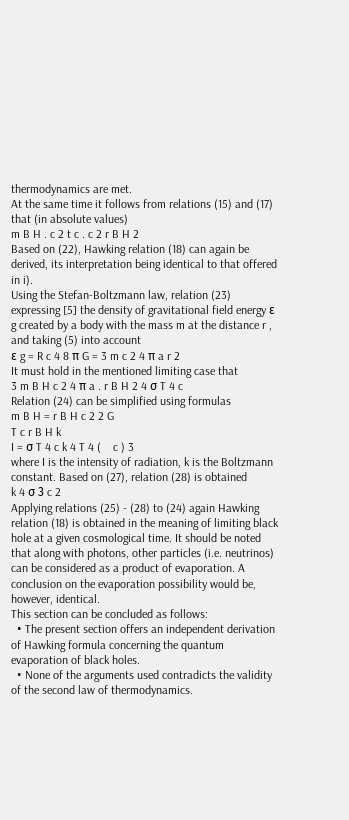thermodynamics are met.
At the same time it follows from relations (15) and (17) that (in absolute values)
m B H . c 2 t c . c 2 r B H 2
Based on (22), Hawking relation (18) can again be derived, its interpretation being identical to that offered in i).
Using the Stefan-Boltzmann law, relation (23) expressing [5] the density of gravitational field energy ε g created by a body with the mass m at the distance r , and taking (5) into account
ε g = R c 4 8 π G = 3 m c 2 4 π a r 2
It must hold in the mentioned limiting case that
3 m B H c 2 4 π a . r B H 2 4 σ T 4 c
Relation (24) can be simplified using formulas
m B H = r B H c 2 2 G
T c r B H k
I = σ T 4 c k 4 T 4 (    c ) 3
where I is the intensity of radiation, k is the Boltzmann constant. Based on (27), relation (28) is obtained
k 4 σ 3 c 2
Applying relations (25) - (28) to (24) again Hawking relation (18) is obtained in the meaning of limiting black hole at a given cosmological time. It should be noted that along with photons, other particles (i.e. neutrinos) can be considered as a product of evaporation. A conclusion on the evaporation possibility would be, however, identical.
This section can be concluded as follows:
  • The present section offers an independent derivation of Hawking formula concerning the quantum evaporation of black holes.
  • None of the arguments used contradicts the validity of the second law of thermodynamics.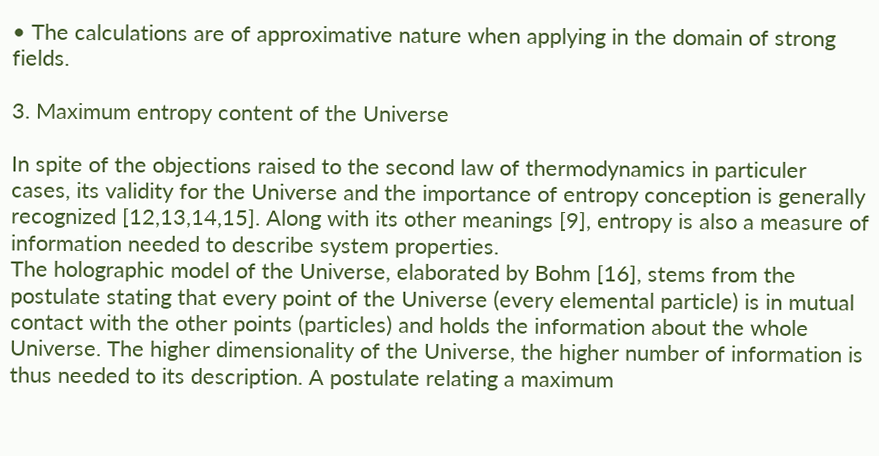• The calculations are of approximative nature when applying in the domain of strong fields.

3. Maximum entropy content of the Universe

In spite of the objections raised to the second law of thermodynamics in particuler cases, its validity for the Universe and the importance of entropy conception is generally recognized [12,13,14,15]. Along with its other meanings [9], entropy is also a measure of information needed to describe system properties.
The holographic model of the Universe, elaborated by Bohm [16], stems from the postulate stating that every point of the Universe (every elemental particle) is in mutual contact with the other points (particles) and holds the information about the whole Universe. The higher dimensionality of the Universe, the higher number of information is thus needed to its description. A postulate relating a maximum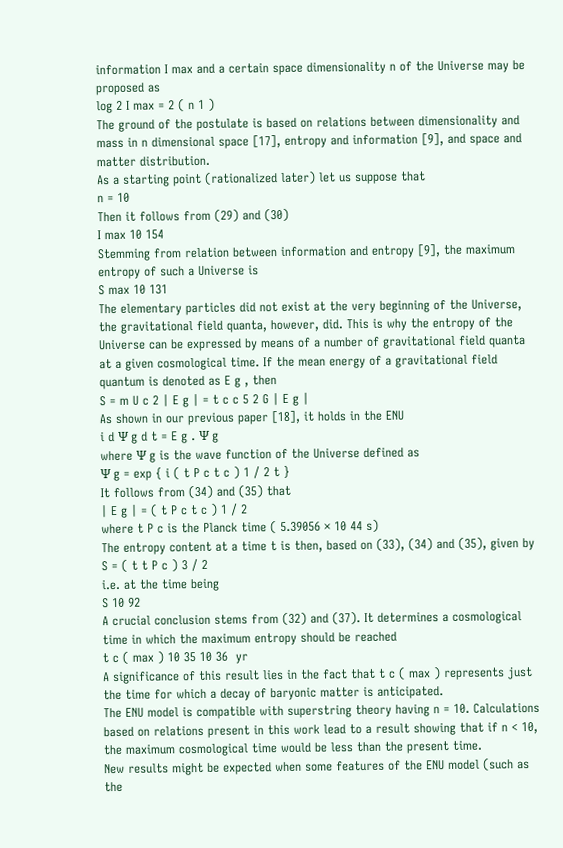information I max and a certain space dimensionality n of the Universe may be proposed as
log 2 I max = 2 ( n 1 )
The ground of the postulate is based on relations between dimensionality and mass in n dimensional space [17], entropy and information [9], and space and matter distribution.
As a starting point (rationalized later) let us suppose that
n = 10
Then it follows from (29) and (30)
I max 10 154
Stemming from relation between information and entropy [9], the maximum entropy of such a Universe is
S max 10 131
The elementary particles did not exist at the very beginning of the Universe, the gravitational field quanta, however, did. This is why the entropy of the Universe can be expressed by means of a number of gravitational field quanta at a given cosmological time. If the mean energy of a gravitational field quantum is denoted as E g , then
S = m U c 2 | E g | = t c c 5 2 G | E g |
As shown in our previous paper [18], it holds in the ENU
i d Ψ g d t = E g . Ψ g
where Ψ g is the wave function of the Universe defined as
Ψ g = exp { i ( t P c t c ) 1 / 2 t }
It follows from (34) and (35) that
| E g | = ( t P c t c ) 1 / 2
where t P c is the Planck time ( 5.39056 × 10 44 s)
The entropy content at a time t is then, based on (33), (34) and (35), given by
S = ( t t P c ) 3 / 2
i.e. at the time being
S 10 92
A crucial conclusion stems from (32) and (37). It determines a cosmological time in which the maximum entropy should be reached
t c ( max ) 10 35 10 36  yr
A significance of this result lies in the fact that t c ( max ) represents just the time for which a decay of baryonic matter is anticipated.
The ENU model is compatible with superstring theory having n = 10. Calculations based on relations present in this work lead to a result showing that if n < 10, the maximum cosmological time would be less than the present time.
New results might be expected when some features of the ENU model (such as the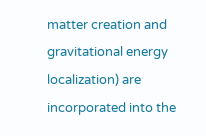matter creation and gravitational energy localization) are incorporated into the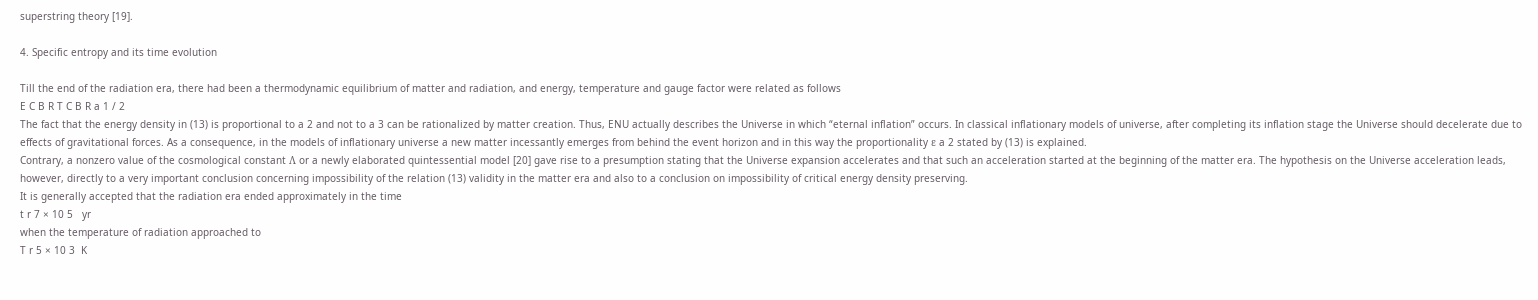superstring theory [19].

4. Specific entropy and its time evolution

Till the end of the radiation era, there had been a thermodynamic equilibrium of matter and radiation, and energy, temperature and gauge factor were related as follows
E C B R T C B R a 1 / 2
The fact that the energy density in (13) is proportional to a 2 and not to a 3 can be rationalized by matter creation. Thus, ENU actually describes the Universe in which “eternal inflation” occurs. In classical inflationary models of universe, after completing its inflation stage the Universe should decelerate due to effects of gravitational forces. As a consequence, in the models of inflationary universe a new matter incessantly emerges from behind the event horizon and in this way the proportionality ε a 2 stated by (13) is explained.
Contrary, a nonzero value of the cosmological constant Λ or a newly elaborated quintessential model [20] gave rise to a presumption stating that the Universe expansion accelerates and that such an acceleration started at the beginning of the matter era. The hypothesis on the Universe acceleration leads, however, directly to a very important conclusion concerning impossibility of the relation (13) validity in the matter era and also to a conclusion on impossibility of critical energy density preserving.
It is generally accepted that the radiation era ended approximately in the time
t r 7 × 10 5   yr
when the temperature of radiation approached to
T r 5 × 10 3  K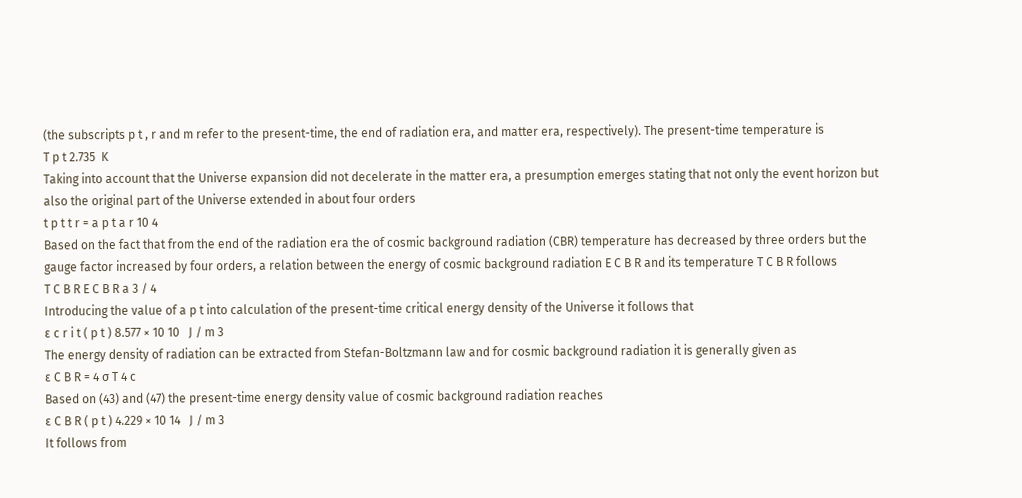(the subscripts p t , r and m refer to the present-time, the end of radiation era, and matter era, respectively). The present-time temperature is
T p t 2.735  K
Taking into account that the Universe expansion did not decelerate in the matter era, a presumption emerges stating that not only the event horizon but also the original part of the Universe extended in about four orders
t p t t r = a p t a r 10 4
Based on the fact that from the end of the radiation era the of cosmic background radiation (CBR) temperature has decreased by three orders but the gauge factor increased by four orders, a relation between the energy of cosmic background radiation E C B R and its temperature T C B R follows
T C B R E C B R a 3 / 4
Introducing the value of a p t into calculation of the present-time critical energy density of the Universe it follows that
ε c r i t ( p t ) 8.577 × 10 10   J / m 3
The energy density of radiation can be extracted from Stefan-Boltzmann law and for cosmic background radiation it is generally given as
ε C B R = 4 σ T 4 c
Based on (43) and (47) the present-time energy density value of cosmic background radiation reaches
ε C B R ( p t ) 4.229 × 10 14   J / m 3
It follows from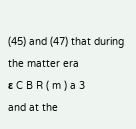(45) and (47) that during the matter era
ε C B R ( m ) a 3
and at the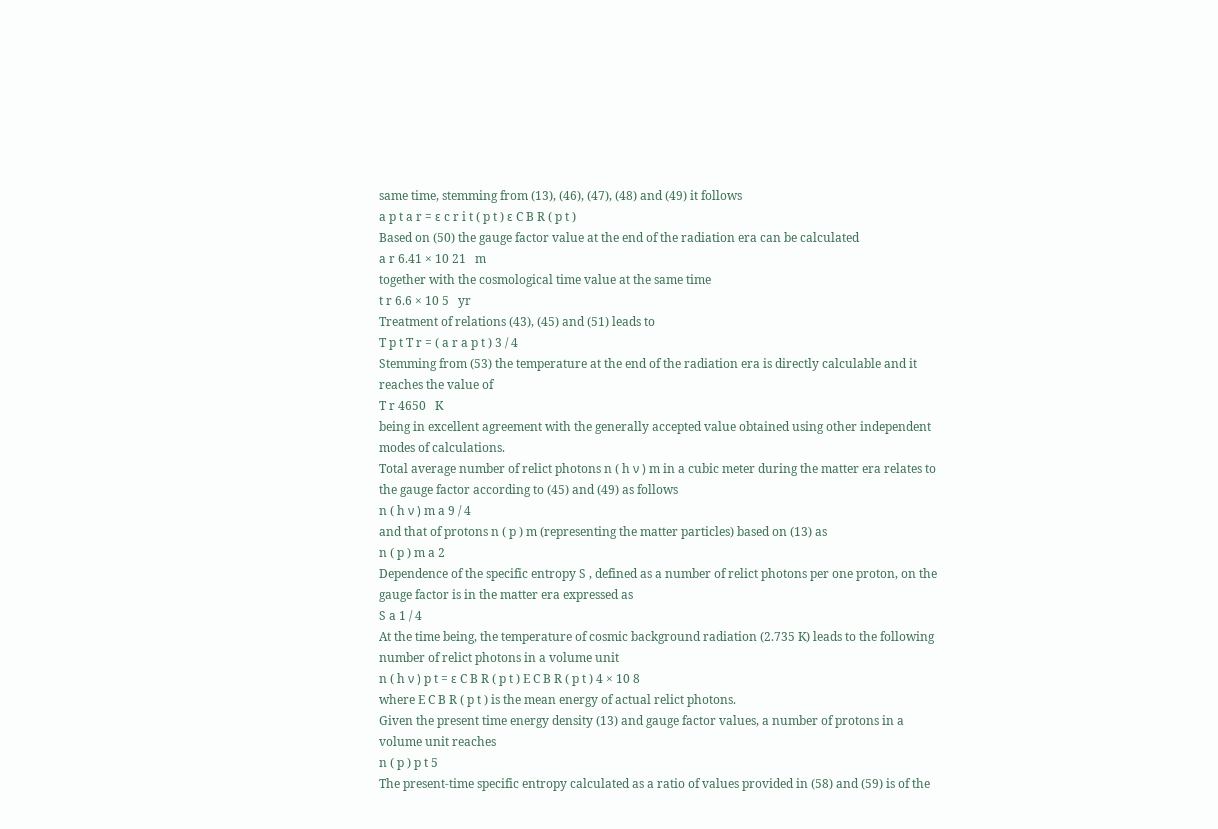same time, stemming from (13), (46), (47), (48) and (49) it follows
a p t a r = ε c r i t ( p t ) ε C B R ( p t )
Based on (50) the gauge factor value at the end of the radiation era can be calculated
a r 6.41 × 10 21   m
together with the cosmological time value at the same time
t r 6.6 × 10 5   yr
Treatment of relations (43), (45) and (51) leads to
T p t T r = ( a r a p t ) 3 / 4
Stemming from (53) the temperature at the end of the radiation era is directly calculable and it reaches the value of
T r 4650   K
being in excellent agreement with the generally accepted value obtained using other independent modes of calculations.
Total average number of relict photons n ( h ν ) m in a cubic meter during the matter era relates to the gauge factor according to (45) and (49) as follows
n ( h ν ) m a 9 / 4
and that of protons n ( p ) m (representing the matter particles) based on (13) as
n ( p ) m a 2
Dependence of the specific entropy S , defined as a number of relict photons per one proton, on the gauge factor is in the matter era expressed as
S a 1 / 4
At the time being, the temperature of cosmic background radiation (2.735 K) leads to the following number of relict photons in a volume unit
n ( h ν ) p t = ε C B R ( p t ) E C B R ( p t ) 4 × 10 8
where E C B R ( p t ) is the mean energy of actual relict photons.
Given the present time energy density (13) and gauge factor values, a number of protons in a volume unit reaches
n ( p ) p t 5
The present-time specific entropy calculated as a ratio of values provided in (58) and (59) is of the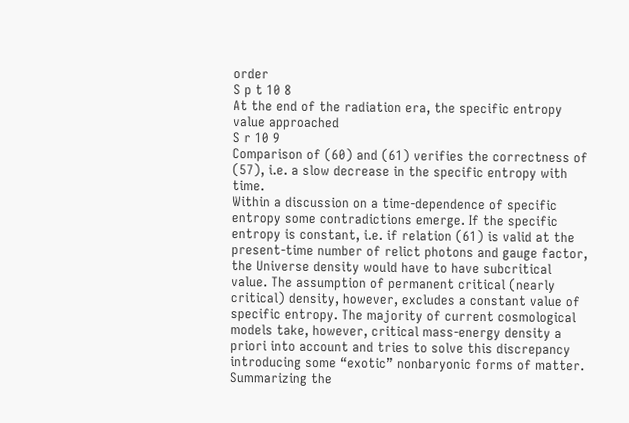order
S p t 10 8
At the end of the radiation era, the specific entropy value approached
S r 10 9
Comparison of (60) and (61) verifies the correctness of (57), i.e. a slow decrease in the specific entropy with time.
Within a discussion on a time-dependence of specific entropy some contradictions emerge. If the specific entropy is constant, i.e. if relation (61) is valid at the present-time number of relict photons and gauge factor, the Universe density would have to have subcritical value. The assumption of permanent critical (nearly critical) density, however, excludes a constant value of specific entropy. The majority of current cosmological models take, however, critical mass-energy density a priori into account and tries to solve this discrepancy introducing some “exotic” nonbaryonic forms of matter.
Summarizing the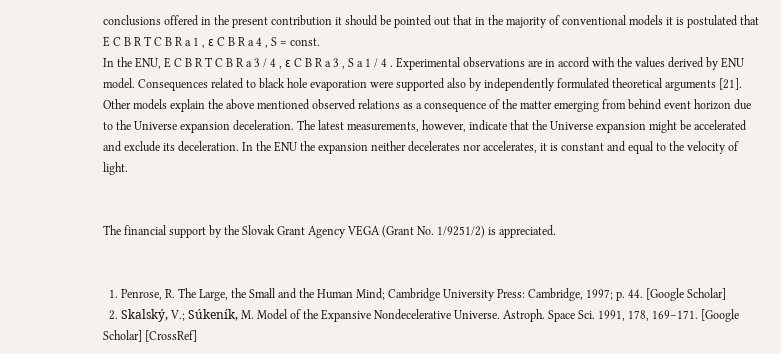conclusions offered in the present contribution it should be pointed out that in the majority of conventional models it is postulated that E C B R T C B R a 1 , ε C B R a 4 , S = const.
In the ENU, E C B R T C B R a 3 / 4 , ε C B R a 3 , S a 1 / 4 . Experimental observations are in accord with the values derived by ENU model. Consequences related to black hole evaporation were supported also by independently formulated theoretical arguments [21]. Other models explain the above mentioned observed relations as a consequence of the matter emerging from behind event horizon due to the Universe expansion deceleration. The latest measurements, however, indicate that the Universe expansion might be accelerated and exclude its deceleration. In the ENU the expansion neither decelerates nor accelerates, it is constant and equal to the velocity of light.


The financial support by the Slovak Grant Agency VEGA (Grant No. 1/9251/2) is appreciated.


  1. Penrose, R. The Large, the Small and the Human Mind; Cambridge University Press: Cambridge, 1997; p. 44. [Google Scholar]
  2. Skalský, V.; Súkeník, M. Model of the Expansive Nondecelerative Universe. Astroph. Space Sci. 1991, 178, 169–171. [Google Scholar] [CrossRef]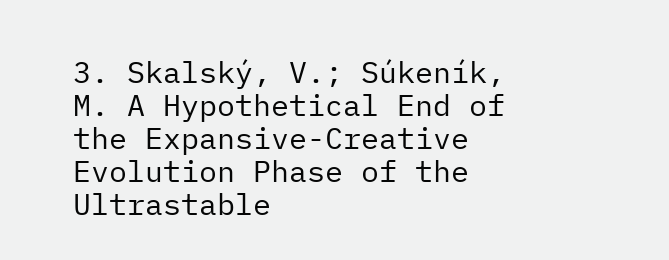3. Skalský, V.; Súkeník, M. A Hypothetical End of the Expansive-Creative Evolution Phase of the Ultrastable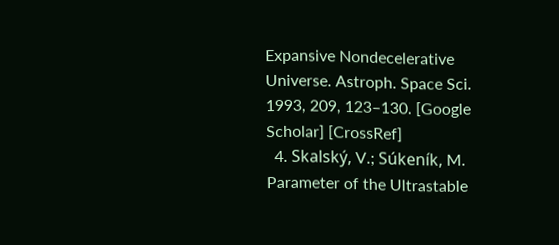Expansive Nondecelerative Universe. Astroph. Space Sci. 1993, 209, 123–130. [Google Scholar] [CrossRef]
  4. Skalský, V.; Súkeník, M. Parameter of the Ultrastable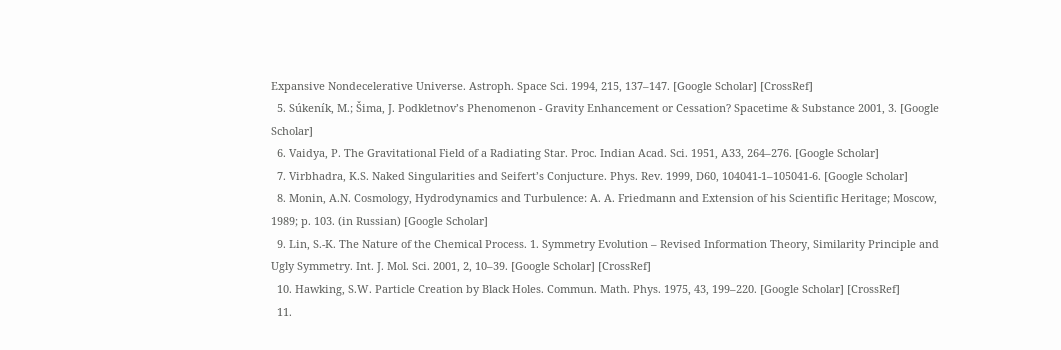Expansive Nondecelerative Universe. Astroph. Space Sci. 1994, 215, 137–147. [Google Scholar] [CrossRef]
  5. Súkeník, M.; Šima, J. Podkletnov’s Phenomenon - Gravity Enhancement or Cessation? Spacetime & Substance 2001, 3. [Google Scholar]
  6. Vaidya, P. The Gravitational Field of a Radiating Star. Proc. Indian Acad. Sci. 1951, A33, 264–276. [Google Scholar]
  7. Virbhadra, K.S. Naked Singularities and Seifert’s Conjucture. Phys. Rev. 1999, D60, 104041-1–105041-6. [Google Scholar]
  8. Monin, A.N. Cosmology, Hydrodynamics and Turbulence: A. A. Friedmann and Extension of his Scientific Heritage; Moscow, 1989; p. 103. (in Russian) [Google Scholar]
  9. Lin, S.-K. The Nature of the Chemical Process. 1. Symmetry Evolution – Revised Information Theory, Similarity Principle and Ugly Symmetry. Int. J. Mol. Sci. 2001, 2, 10–39. [Google Scholar] [CrossRef]
  10. Hawking, S.W. Particle Creation by Black Holes. Commun. Math. Phys. 1975, 43, 199–220. [Google Scholar] [CrossRef]
  11.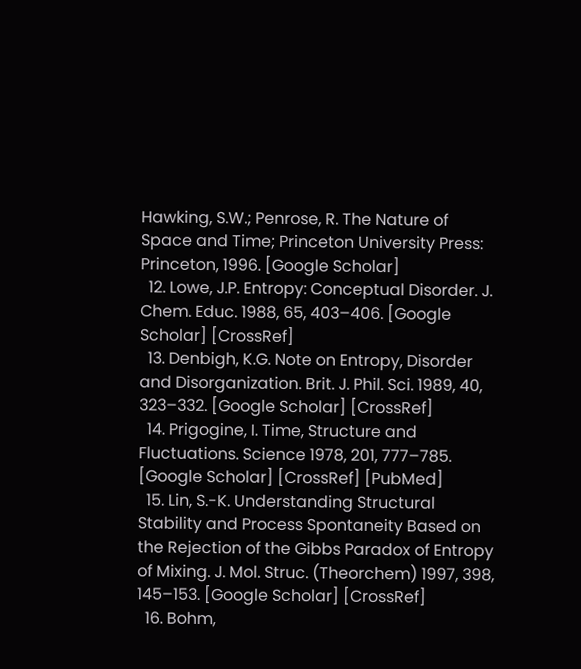Hawking, S.W.; Penrose, R. The Nature of Space and Time; Princeton University Press: Princeton, 1996. [Google Scholar]
  12. Lowe, J.P. Entropy: Conceptual Disorder. J. Chem. Educ. 1988, 65, 403–406. [Google Scholar] [CrossRef]
  13. Denbigh, K.G. Note on Entropy, Disorder and Disorganization. Brit. J. Phil. Sci. 1989, 40, 323–332. [Google Scholar] [CrossRef]
  14. Prigogine, I. Time, Structure and Fluctuations. Science 1978, 201, 777–785. [Google Scholar] [CrossRef] [PubMed]
  15. Lin, S.-K. Understanding Structural Stability and Process Spontaneity Based on the Rejection of the Gibbs Paradox of Entropy of Mixing. J. Mol. Struc. (Theorchem) 1997, 398, 145–153. [Google Scholar] [CrossRef]
  16. Bohm,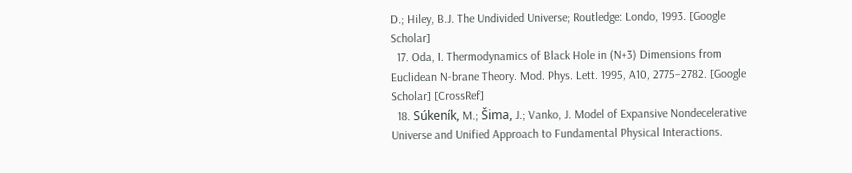D.; Hiley, B.J. The Undivided Universe; Routledge: Londo, 1993. [Google Scholar]
  17. Oda, I. Thermodynamics of Black Hole in (N+3) Dimensions from Euclidean N-brane Theory. Mod. Phys. Lett. 1995, A10, 2775–2782. [Google Scholar] [CrossRef]
  18. Súkeník, M.; Šima, J.; Vanko, J. Model of Expansive Nondecelerative Universe and Unified Approach to Fundamental Physical Interactions.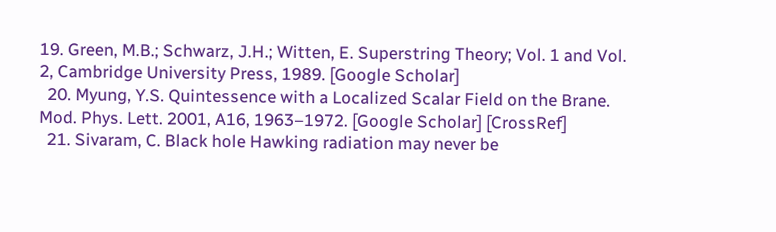19. Green, M.B.; Schwarz, J.H.; Witten, E. Superstring Theory; Vol. 1 and Vol. 2, Cambridge University Press, 1989. [Google Scholar]
  20. Myung, Y.S. Quintessence with a Localized Scalar Field on the Brane. Mod. Phys. Lett. 2001, A16, 1963–1972. [Google Scholar] [CrossRef]
  21. Sivaram, C. Black hole Hawking radiation may never be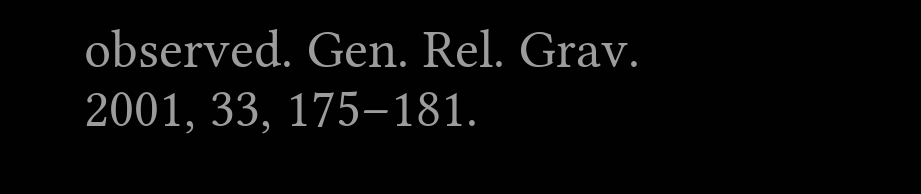observed. Gen. Rel. Grav. 2001, 33, 175–181.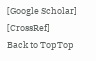[Google Scholar] [CrossRef]
Back to TopTop